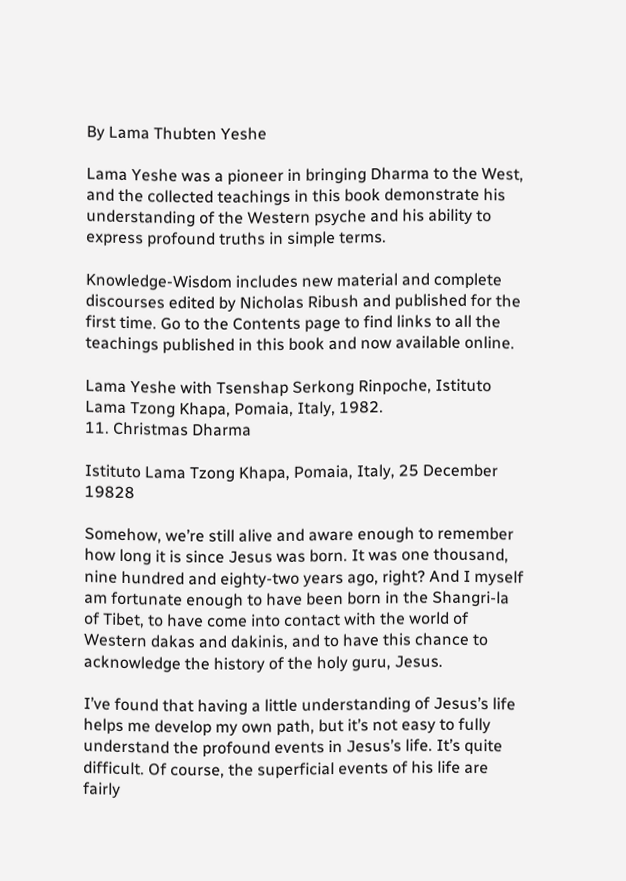By Lama Thubten Yeshe

Lama Yeshe was a pioneer in bringing Dharma to the West, and the collected teachings in this book demonstrate his understanding of the Western psyche and his ability to express profound truths in simple terms.

Knowledge-Wisdom includes new material and complete discourses edited by Nicholas Ribush and published for the first time. Go to the Contents page to find links to all the teachings published in this book and now available online.

Lama Yeshe with Tsenshap Serkong Rinpoche, Istituto Lama Tzong Khapa, Pomaia, Italy, 1982.
11. Christmas Dharma

Istituto Lama Tzong Khapa, Pomaia, Italy, 25 December 19828

Somehow, we’re still alive and aware enough to remember how long it is since Jesus was born. It was one thousand, nine hundred and eighty-two years ago, right? And I myself am fortunate enough to have been born in the Shangri-la of Tibet, to have come into contact with the world of Western dakas and dakinis, and to have this chance to acknowledge the history of the holy guru, Jesus.

I’ve found that having a little understanding of Jesus’s life helps me develop my own path, but it’s not easy to fully understand the profound events in Jesus’s life. It’s quite difficult. Of course, the superficial events of his life are fairly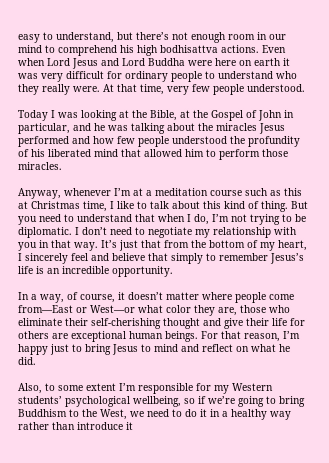easy to understand, but there’s not enough room in our mind to comprehend his high bodhisattva actions. Even when Lord Jesus and Lord Buddha were here on earth it was very difficult for ordinary people to understand who they really were. At that time, very few people understood.

Today I was looking at the Bible, at the Gospel of John in particular, and he was talking about the miracles Jesus performed and how few people understood the profundity of his liberated mind that allowed him to perform those miracles.

Anyway, whenever I’m at a meditation course such as this at Christmas time, I like to talk about this kind of thing. But you need to understand that when I do, I’m not trying to be diplomatic. I don’t need to negotiate my relationship with you in that way. It’s just that from the bottom of my heart, I sincerely feel and believe that simply to remember Jesus’s life is an incredible opportunity.

In a way, of course, it doesn’t matter where people come from—East or West—or what color they are, those who eliminate their self-cherishing thought and give their life for others are exceptional human beings. For that reason, I’m happy just to bring Jesus to mind and reflect on what he did.

Also, to some extent I’m responsible for my Western students’ psychological wellbeing, so if we’re going to bring Buddhism to the West, we need to do it in a healthy way rather than introduce it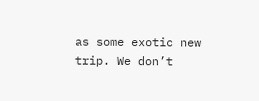as some exotic new trip. We don’t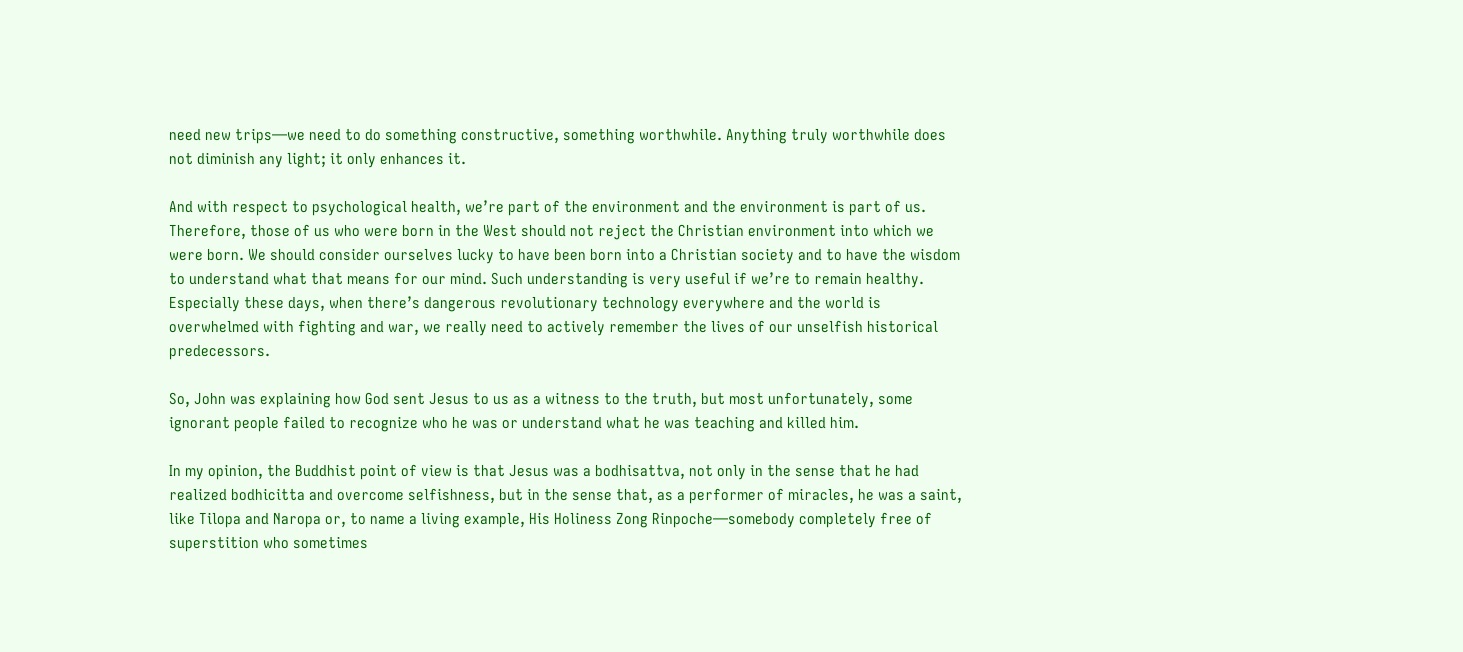need new trips—we need to do something constructive, something worthwhile. Anything truly worthwhile does not diminish any light; it only enhances it.

And with respect to psychological health, we’re part of the environment and the environment is part of us. Therefore, those of us who were born in the West should not reject the Christian environment into which we were born. We should consider ourselves lucky to have been born into a Christian society and to have the wisdom to understand what that means for our mind. Such understanding is very useful if we’re to remain healthy. Especially these days, when there’s dangerous revolutionary technology everywhere and the world is overwhelmed with fighting and war, we really need to actively remember the lives of our unselfish historical predecessors.

So, John was explaining how God sent Jesus to us as a witness to the truth, but most unfortunately, some ignorant people failed to recognize who he was or understand what he was teaching and killed him.

In my opinion, the Buddhist point of view is that Jesus was a bodhisattva, not only in the sense that he had realized bodhicitta and overcome selfishness, but in the sense that, as a performer of miracles, he was a saint, like Tilopa and Naropa or, to name a living example, His Holiness Zong Rinpoche—somebody completely free of superstition who sometimes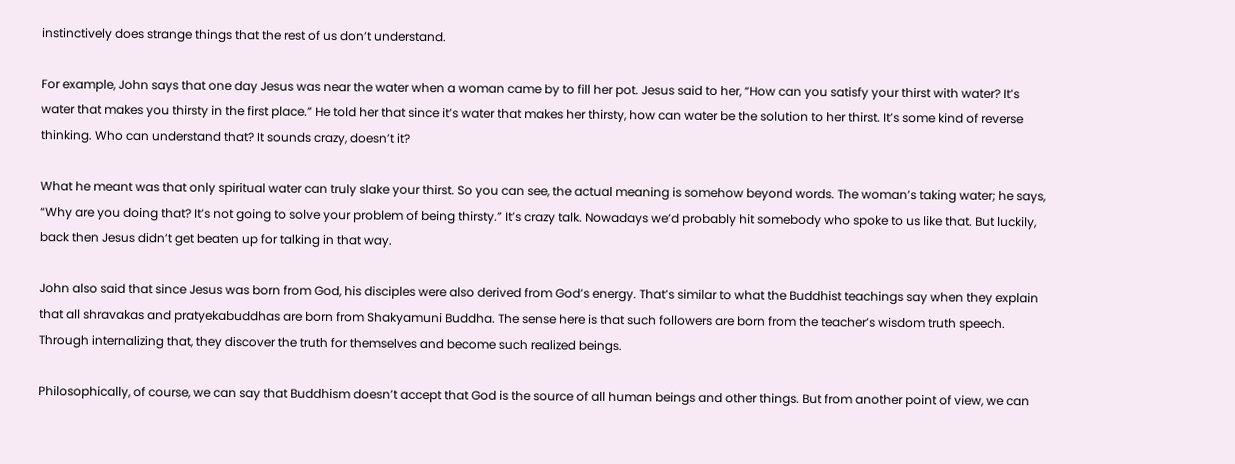instinctively does strange things that the rest of us don’t understand.

For example, John says that one day Jesus was near the water when a woman came by to fill her pot. Jesus said to her, “How can you satisfy your thirst with water? It’s water that makes you thirsty in the first place.” He told her that since it’s water that makes her thirsty, how can water be the solution to her thirst. It’s some kind of reverse thinking. Who can understand that? It sounds crazy, doesn’t it?

What he meant was that only spiritual water can truly slake your thirst. So you can see, the actual meaning is somehow beyond words. The woman’s taking water; he says, “Why are you doing that? It’s not going to solve your problem of being thirsty.” It’s crazy talk. Nowadays we’d probably hit somebody who spoke to us like that. But luckily, back then Jesus didn’t get beaten up for talking in that way.

John also said that since Jesus was born from God, his disciples were also derived from God’s energy. That’s similar to what the Buddhist teachings say when they explain that all shravakas and pratyekabuddhas are born from Shakyamuni Buddha. The sense here is that such followers are born from the teacher’s wisdom truth speech. Through internalizing that, they discover the truth for themselves and become such realized beings.

Philosophically, of course, we can say that Buddhism doesn’t accept that God is the source of all human beings and other things. But from another point of view, we can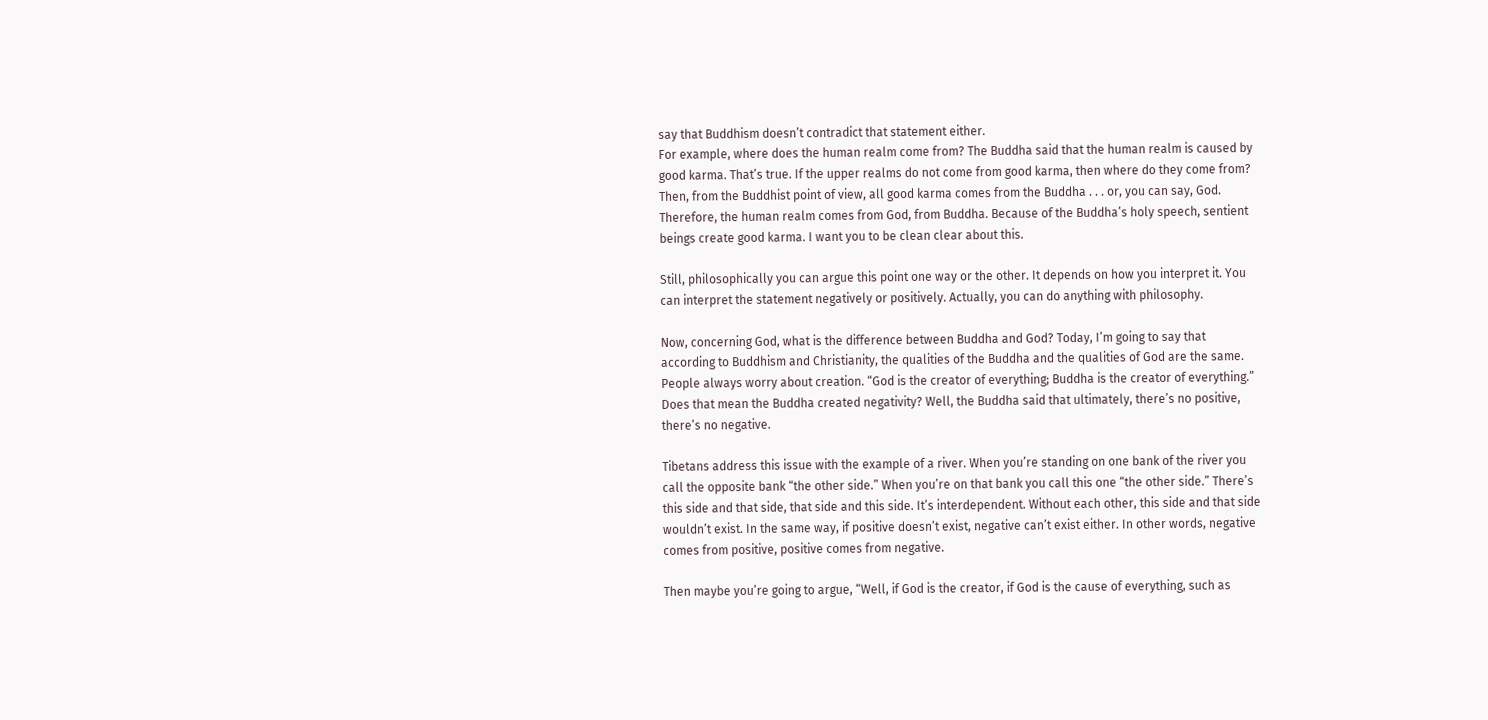say that Buddhism doesn’t contradict that statement either.
For example, where does the human realm come from? The Buddha said that the human realm is caused by good karma. That’s true. If the upper realms do not come from good karma, then where do they come from? Then, from the Buddhist point of view, all good karma comes from the Buddha . . . or, you can say, God. Therefore, the human realm comes from God, from Buddha. Because of the Buddha’s holy speech, sentient beings create good karma. I want you to be clean clear about this.

Still, philosophically you can argue this point one way or the other. It depends on how you interpret it. You can interpret the statement negatively or positively. Actually, you can do anything with philosophy.

Now, concerning God, what is the difference between Buddha and God? Today, I’m going to say that according to Buddhism and Christianity, the qualities of the Buddha and the qualities of God are the same. People always worry about creation. “God is the creator of everything; Buddha is the creator of everything.” Does that mean the Buddha created negativity? Well, the Buddha said that ultimately, there’s no positive, there’s no negative.

Tibetans address this issue with the example of a river. When you’re standing on one bank of the river you call the opposite bank “the other side.” When you’re on that bank you call this one “the other side.” There’s this side and that side, that side and this side. It’s interdependent. Without each other, this side and that side wouldn’t exist. In the same way, if positive doesn’t exist, negative can’t exist either. In other words, negative comes from positive, positive comes from negative.

Then maybe you’re going to argue, “Well, if God is the creator, if God is the cause of everything, such as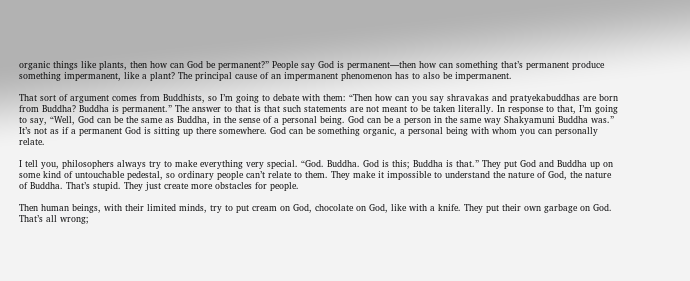organic things like plants, then how can God be permanent?” People say God is permanent—then how can something that’s permanent produce something impermanent, like a plant? The principal cause of an impermanent phenomenon has to also be impermanent.

That sort of argument comes from Buddhists, so I’m going to debate with them: “Then how can you say shravakas and pratyekabuddhas are born from Buddha? Buddha is permanent.” The answer to that is that such statements are not meant to be taken literally. In response to that, I’m going to say, “Well, God can be the same as Buddha, in the sense of a personal being. God can be a person in the same way Shakyamuni Buddha was.” It’s not as if a permanent God is sitting up there somewhere. God can be something organic, a personal being with whom you can personally relate.

I tell you, philosophers always try to make everything very special. “God. Buddha. God is this; Buddha is that.” They put God and Buddha up on some kind of untouchable pedestal, so ordinary people can’t relate to them. They make it impossible to understand the nature of God, the nature of Buddha. That’s stupid. They just create more obstacles for people.

Then human beings, with their limited minds, try to put cream on God, chocolate on God, like with a knife. They put their own garbage on God. That’s all wrong;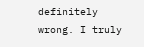definitely wrong. I truly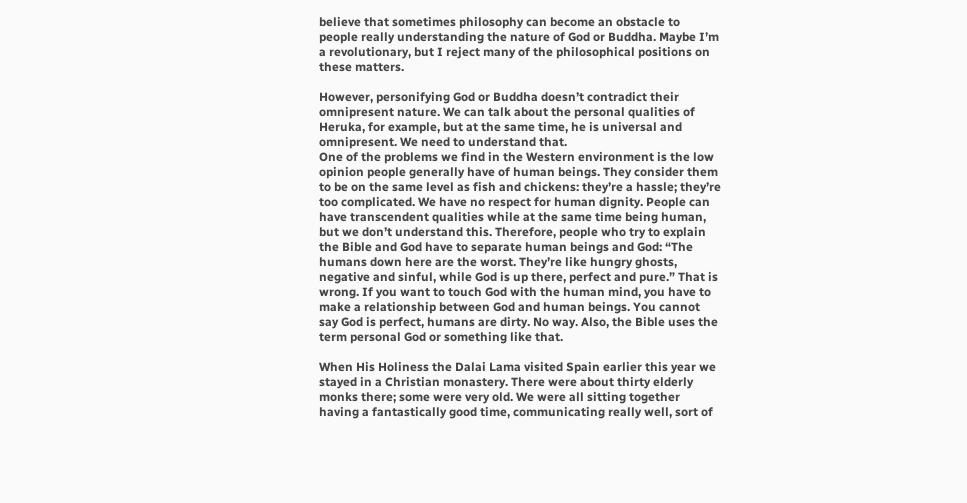believe that sometimes philosophy can become an obstacle to people really understanding the nature of God or Buddha. Maybe I’m a revolutionary, but I reject many of the philosophical positions on these matters.

However, personifying God or Buddha doesn’t contradict their omnipresent nature. We can talk about the personal qualities of Heruka, for example, but at the same time, he is universal and omnipresent. We need to understand that.
One of the problems we find in the Western environment is the low opinion people generally have of human beings. They consider them to be on the same level as fish and chickens: they’re a hassle; they’re too complicated. We have no respect for human dignity. People can have transcendent qualities while at the same time being human, but we don’t understand this. Therefore, people who try to explain the Bible and God have to separate human beings and God: “The humans down here are the worst. They’re like hungry ghosts, negative and sinful, while God is up there, perfect and pure.” That is wrong. If you want to touch God with the human mind, you have to make a relationship between God and human beings. You cannot say God is perfect, humans are dirty. No way. Also, the Bible uses the term personal God or something like that.

When His Holiness the Dalai Lama visited Spain earlier this year we stayed in a Christian monastery. There were about thirty elderly monks there; some were very old. We were all sitting together having a fantastically good time, communicating really well, sort of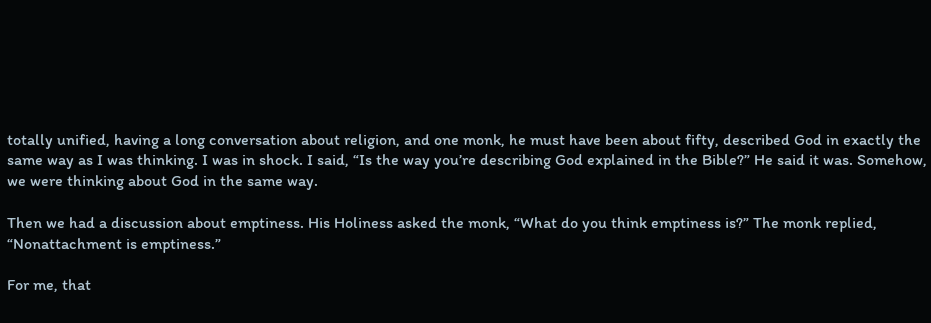totally unified, having a long conversation about religion, and one monk, he must have been about fifty, described God in exactly the same way as I was thinking. I was in shock. I said, “Is the way you’re describing God explained in the Bible?” He said it was. Somehow, we were thinking about God in the same way.

Then we had a discussion about emptiness. His Holiness asked the monk, “What do you think emptiness is?” The monk replied, “Nonattachment is emptiness.”

For me, that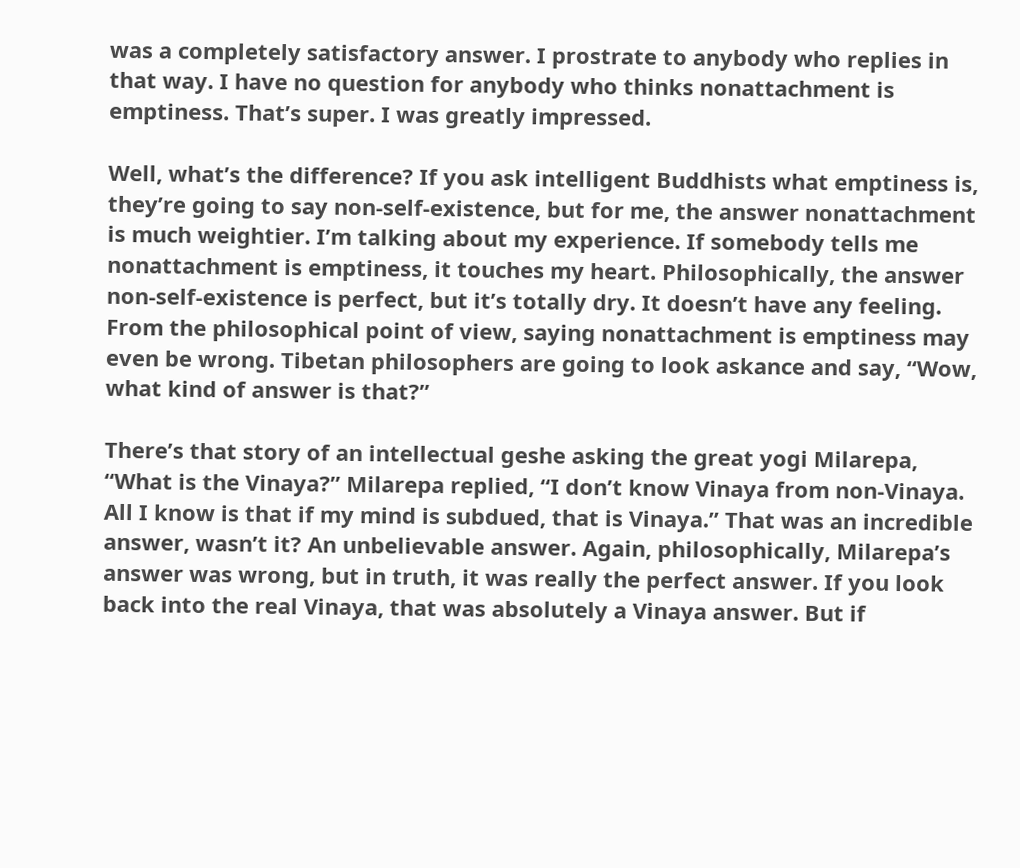was a completely satisfactory answer. I prostrate to anybody who replies in that way. I have no question for anybody who thinks nonattachment is emptiness. That’s super. I was greatly impressed.

Well, what’s the difference? If you ask intelligent Buddhists what emptiness is, they’re going to say non-self-existence, but for me, the answer nonattachment is much weightier. I’m talking about my experience. If somebody tells me nonattachment is emptiness, it touches my heart. Philosophically, the answer non-self-existence is perfect, but it’s totally dry. It doesn’t have any feeling. From the philosophical point of view, saying nonattachment is emptiness may even be wrong. Tibetan philosophers are going to look askance and say, “Wow, what kind of answer is that?”

There’s that story of an intellectual geshe asking the great yogi Milarepa, “What is the Vinaya?” Milarepa replied, “I don’t know Vinaya from non-Vinaya. All I know is that if my mind is subdued, that is Vinaya.” That was an incredible answer, wasn’t it? An unbelievable answer. Again, philosophically, Milarepa’s answer was wrong, but in truth, it was really the perfect answer. If you look back into the real Vinaya, that was absolutely a Vinaya answer. But if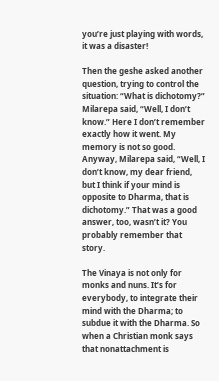you’re just playing with words, it was a disaster!

Then the geshe asked another question, trying to control the situation: “What is dichotomy?” Milarepa said, “Well, I don’t know.” Here I don’t remember exactly how it went. My memory is not so good. Anyway, Milarepa said, “Well, I don’t know, my dear friend, but I think if your mind is opposite to Dharma, that is dichotomy.” That was a good answer, too, wasn’t it? You probably remember that story.

The Vinaya is not only for monks and nuns. It’s for everybody, to integrate their mind with the Dharma; to subdue it with the Dharma. So when a Christian monk says that nonattachment is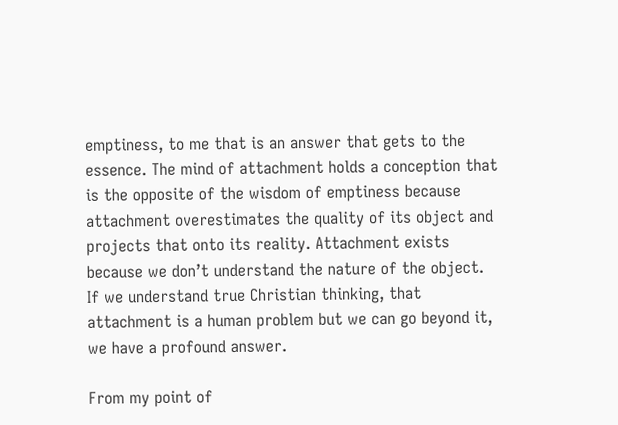emptiness, to me that is an answer that gets to the essence. The mind of attachment holds a conception that is the opposite of the wisdom of emptiness because attachment overestimates the quality of its object and projects that onto its reality. Attachment exists because we don’t understand the nature of the object. If we understand true Christian thinking, that attachment is a human problem but we can go beyond it, we have a profound answer.

From my point of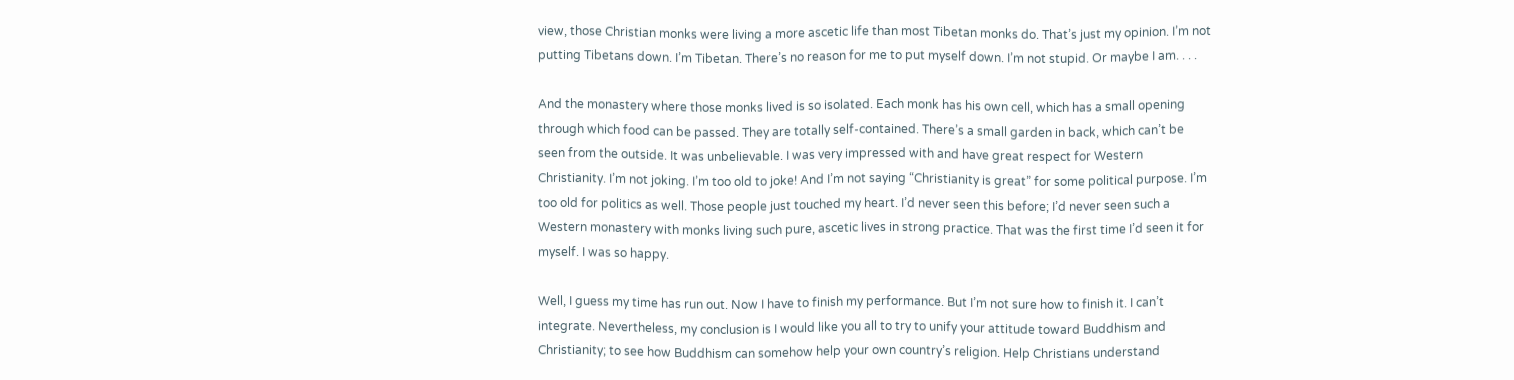view, those Christian monks were living a more ascetic life than most Tibetan monks do. That’s just my opinion. I’m not putting Tibetans down. I’m Tibetan. There’s no reason for me to put myself down. I’m not stupid. Or maybe I am. . . .

And the monastery where those monks lived is so isolated. Each monk has his own cell, which has a small opening through which food can be passed. They are totally self-contained. There’s a small garden in back, which can’t be seen from the outside. It was unbelievable. I was very impressed with and have great respect for Western Christianity. I’m not joking. I’m too old to joke! And I’m not saying “Christianity is great” for some political purpose. I’m too old for politics as well. Those people just touched my heart. I’d never seen this before; I’d never seen such a Western monastery with monks living such pure, ascetic lives in strong practice. That was the first time I’d seen it for myself. I was so happy.

Well, I guess my time has run out. Now I have to finish my performance. But I’m not sure how to finish it. I can’t integrate. Nevertheless, my conclusion is I would like you all to try to unify your attitude toward Buddhism and Christianity; to see how Buddhism can somehow help your own country’s religion. Help Christians understand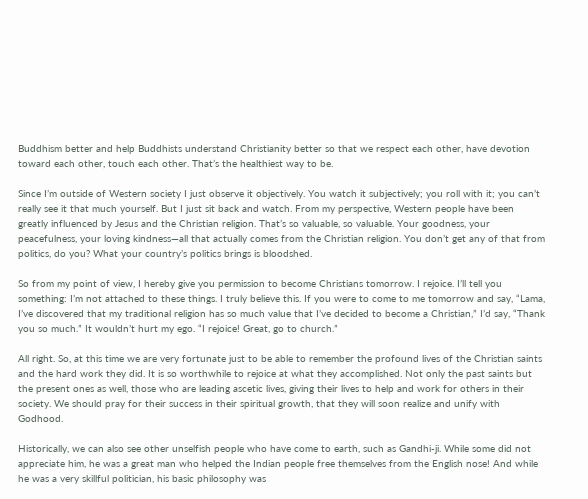Buddhism better and help Buddhists understand Christianity better so that we respect each other, have devotion toward each other, touch each other. That’s the healthiest way to be.

Since I’m outside of Western society I just observe it objectively. You watch it subjectively; you roll with it; you can’t really see it that much yourself. But I just sit back and watch. From my perspective, Western people have been greatly influenced by Jesus and the Christian religion. That’s so valuable, so valuable. Your goodness, your peacefulness, your loving kindness—all that actually comes from the Christian religion. You don’t get any of that from politics, do you? What your country’s politics brings is bloodshed.

So from my point of view, I hereby give you permission to become Christians tomorrow. I rejoice. I’ll tell you something: I’m not attached to these things. I truly believe this. If you were to come to me tomorrow and say, “Lama, I’ve discovered that my traditional religion has so much value that I’ve decided to become a Christian,” I’d say, “Thank you so much.” It wouldn’t hurt my ego. “I rejoice! Great, go to church.”

All right. So, at this time we are very fortunate just to be able to remember the profound lives of the Christian saints and the hard work they did. It is so worthwhile to rejoice at what they accomplished. Not only the past saints but the present ones as well, those who are leading ascetic lives, giving their lives to help and work for others in their society. We should pray for their success in their spiritual growth, that they will soon realize and unify with Godhood.

Historically, we can also see other unselfish people who have come to earth, such as Gandhi-ji. While some did not appreciate him, he was a great man who helped the Indian people free themselves from the English nose! And while he was a very skillful politician, his basic philosophy was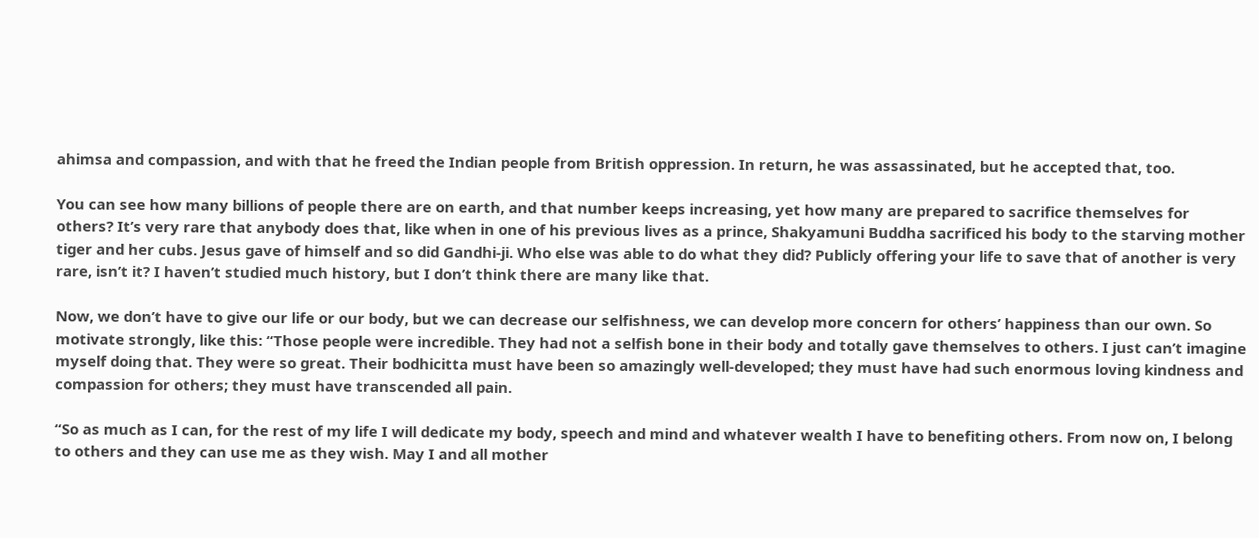ahimsa and compassion, and with that he freed the Indian people from British oppression. In return, he was assassinated, but he accepted that, too.

You can see how many billions of people there are on earth, and that number keeps increasing, yet how many are prepared to sacrifice themselves for others? It’s very rare that anybody does that, like when in one of his previous lives as a prince, Shakyamuni Buddha sacrificed his body to the starving mother tiger and her cubs. Jesus gave of himself and so did Gandhi-ji. Who else was able to do what they did? Publicly offering your life to save that of another is very rare, isn’t it? I haven’t studied much history, but I don’t think there are many like that.

Now, we don’t have to give our life or our body, but we can decrease our selfishness, we can develop more concern for others’ happiness than our own. So motivate strongly, like this: “Those people were incredible. They had not a selfish bone in their body and totally gave themselves to others. I just can’t imagine myself doing that. They were so great. Their bodhicitta must have been so amazingly well-developed; they must have had such enormous loving kindness and compassion for others; they must have transcended all pain.

“So as much as I can, for the rest of my life I will dedicate my body, speech and mind and whatever wealth I have to benefiting others. From now on, I belong to others and they can use me as they wish. May I and all mother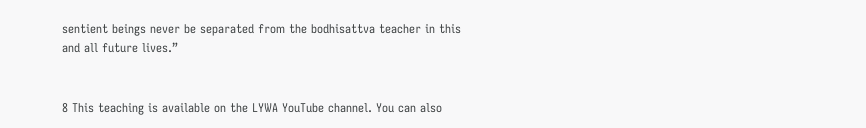sentient beings never be separated from the bodhisattva teacher in this and all future lives.”


8 This teaching is available on the LYWA YouTube channel. You can also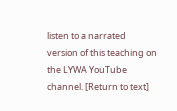listen to a narrated version of this teaching on the LYWA YouTube channel. [Return to text]